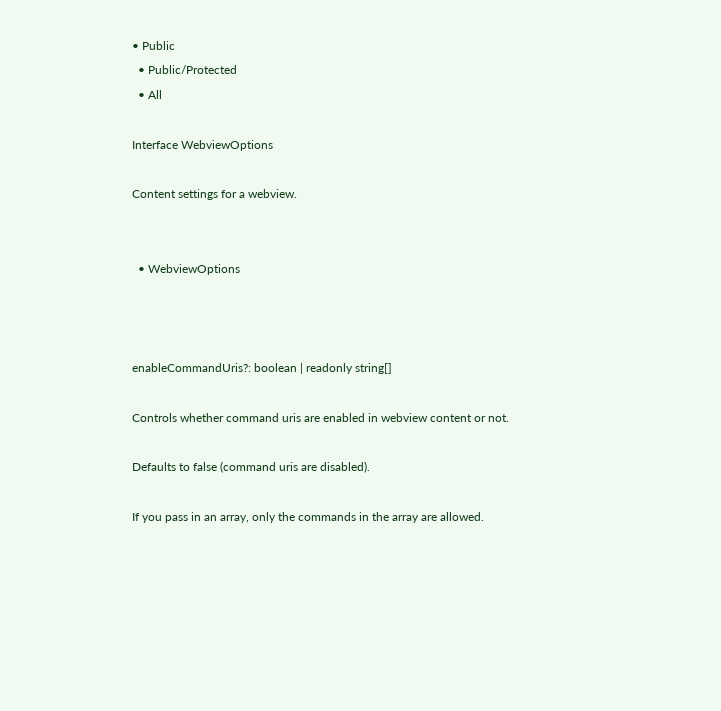• Public
  • Public/Protected
  • All

Interface WebviewOptions

Content settings for a webview.


  • WebviewOptions



enableCommandUris?: boolean | readonly string[]

Controls whether command uris are enabled in webview content or not.

Defaults to false (command uris are disabled).

If you pass in an array, only the commands in the array are allowed.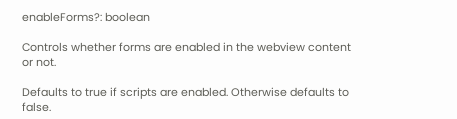enableForms?: boolean

Controls whether forms are enabled in the webview content or not.

Defaults to true if scripts are enabled. Otherwise defaults to false.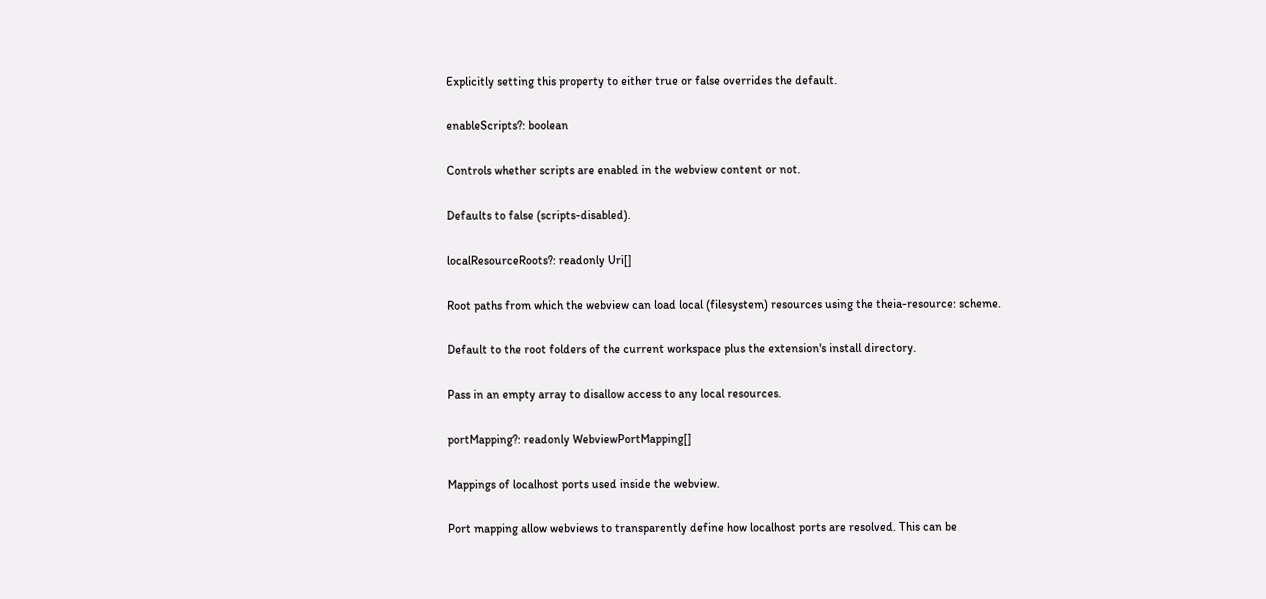Explicitly setting this property to either true or false overrides the default.

enableScripts?: boolean

Controls whether scripts are enabled in the webview content or not.

Defaults to false (scripts-disabled).

localResourceRoots?: readonly Uri[]

Root paths from which the webview can load local (filesystem) resources using the theia-resource: scheme.

Default to the root folders of the current workspace plus the extension's install directory.

Pass in an empty array to disallow access to any local resources.

portMapping?: readonly WebviewPortMapping[]

Mappings of localhost ports used inside the webview.

Port mapping allow webviews to transparently define how localhost ports are resolved. This can be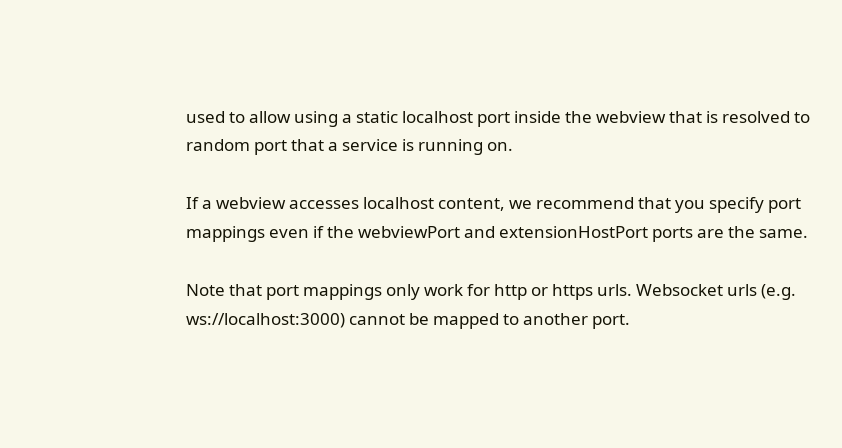used to allow using a static localhost port inside the webview that is resolved to random port that a service is running on.

If a webview accesses localhost content, we recommend that you specify port mappings even if the webviewPort and extensionHostPort ports are the same.

Note that port mappings only work for http or https urls. Websocket urls (e.g. ws://localhost:3000) cannot be mapped to another port.